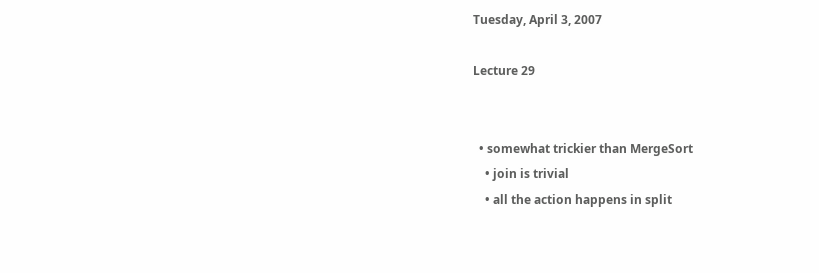Tuesday, April 3, 2007

Lecture 29


  • somewhat trickier than MergeSort
    • join is trivial
    • all the action happens in split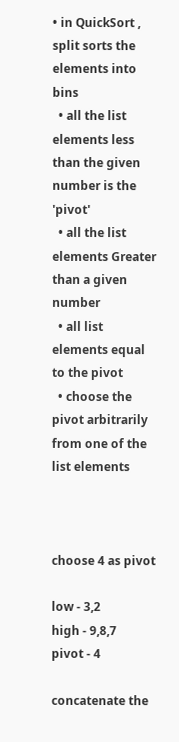• in QuickSort , split sorts the elements into bins
  • all the list elements less than the given number is the 'pivot'
  • all the list elements Greater than a given number
  • all list elements equal to the pivot
  • choose the pivot arbitrarily from one of the list elements



choose 4 as pivot

low - 3,2
high - 9,8,7
pivot - 4

concatenate the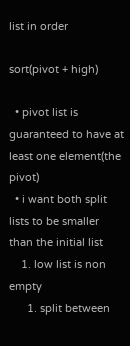list in order

sort(pivot + high)

  • pivot list is guaranteed to have at least one element(the pivot)
  • i want both split lists to be smaller than the initial list
    1. low list is non empty
      1. split between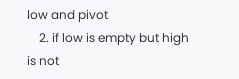low and pivot
    2. if low is empty but high is not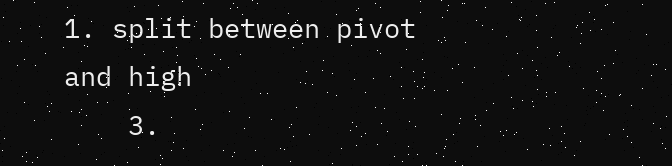1. split between pivot and high
    3.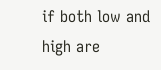if both low and high are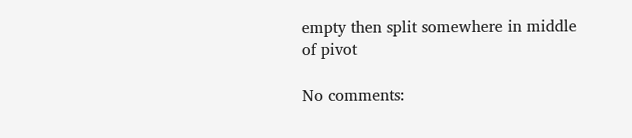empty then split somewhere in middle of pivot

No comments: